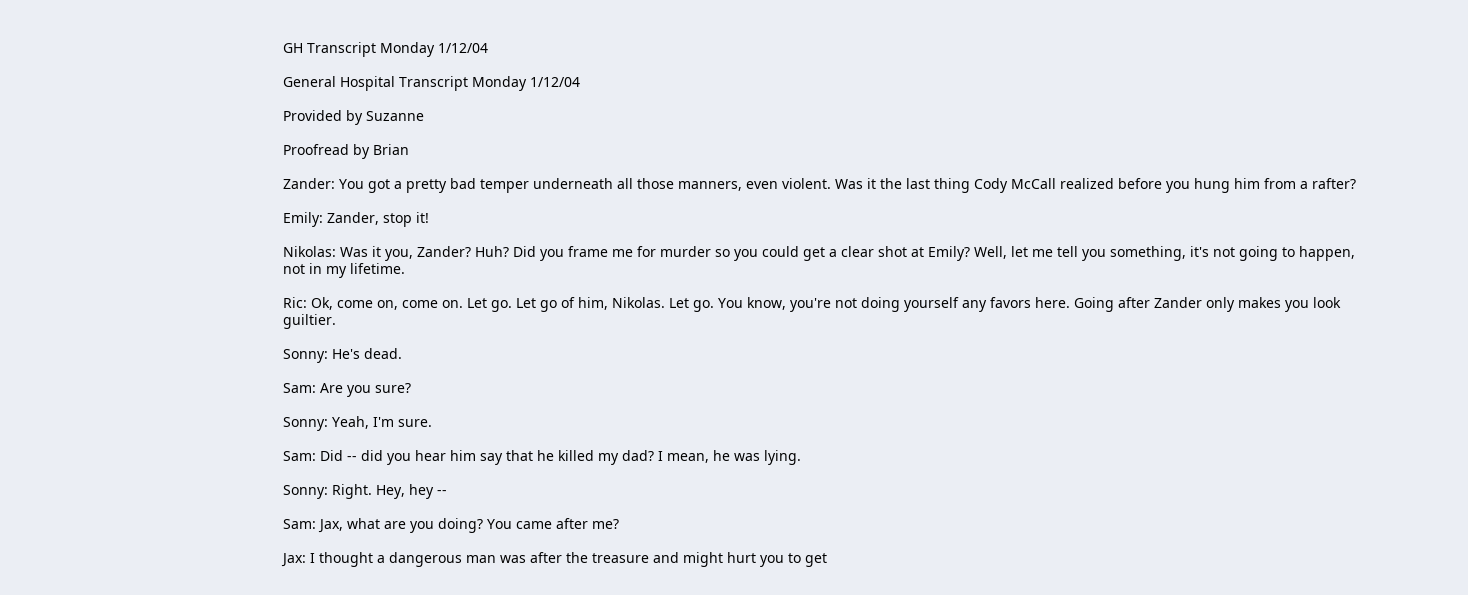GH Transcript Monday 1/12/04

General Hospital Transcript Monday 1/12/04

Provided by Suzanne

Proofread by Brian

Zander: You got a pretty bad temper underneath all those manners, even violent. Was it the last thing Cody McCall realized before you hung him from a rafter?

Emily: Zander, stop it!

Nikolas: Was it you, Zander? Huh? Did you frame me for murder so you could get a clear shot at Emily? Well, let me tell you something, it's not going to happen, not in my lifetime.

Ric: Ok, come on, come on. Let go. Let go of him, Nikolas. Let go. You know, you're not doing yourself any favors here. Going after Zander only makes you look guiltier.

Sonny: He's dead.

Sam: Are you sure?

Sonny: Yeah, I'm sure.

Sam: Did -- did you hear him say that he killed my dad? I mean, he was lying.

Sonny: Right. Hey, hey --

Sam: Jax, what are you doing? You came after me?

Jax: I thought a dangerous man was after the treasure and might hurt you to get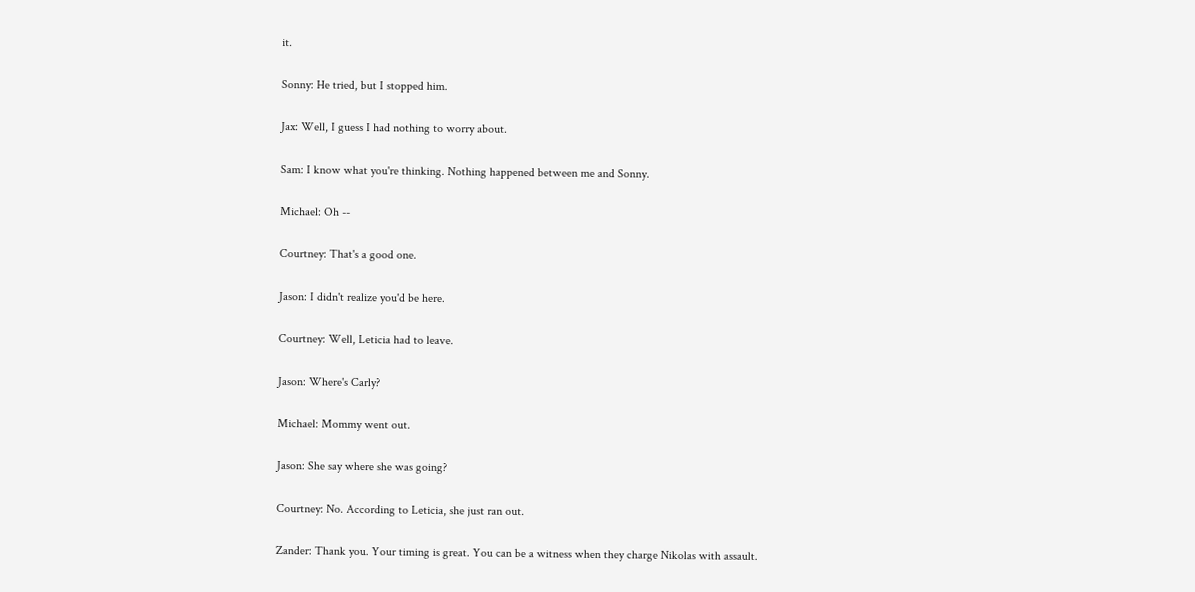it.

Sonny: He tried, but I stopped him.

Jax: Well, I guess I had nothing to worry about.

Sam: I know what you're thinking. Nothing happened between me and Sonny.

Michael: Oh --

Courtney: That's a good one.

Jason: I didn't realize you'd be here.

Courtney: Well, Leticia had to leave.

Jason: Where's Carly?

Michael: Mommy went out.

Jason: She say where she was going?

Courtney: No. According to Leticia, she just ran out.

Zander: Thank you. Your timing is great. You can be a witness when they charge Nikolas with assault.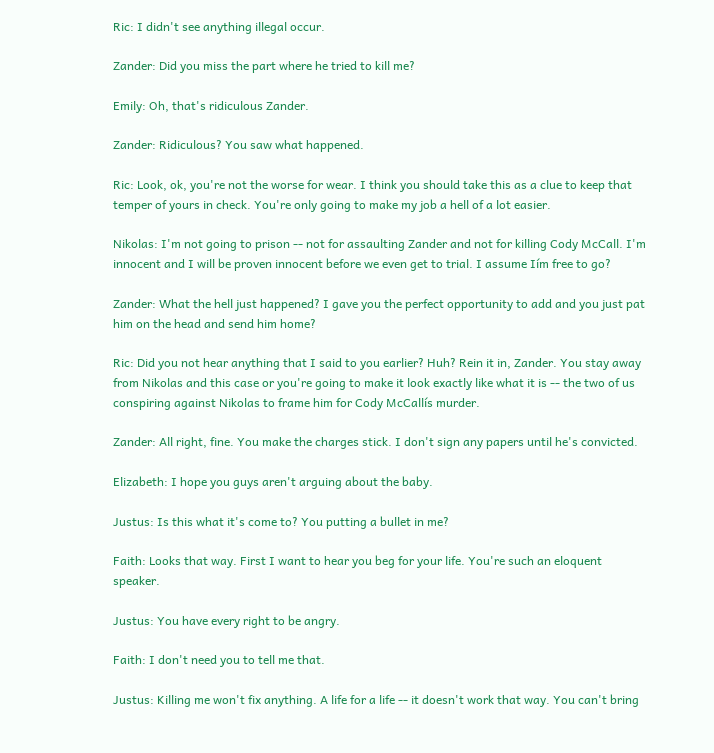Ric: I didn't see anything illegal occur.

Zander: Did you miss the part where he tried to kill me?

Emily: Oh, that's ridiculous Zander.

Zander: Ridiculous? You saw what happened.

Ric: Look, ok, you're not the worse for wear. I think you should take this as a clue to keep that temper of yours in check. You're only going to make my job a hell of a lot easier.

Nikolas: I'm not going to prison -- not for assaulting Zander and not for killing Cody McCall. I'm innocent and I will be proven innocent before we even get to trial. I assume Iím free to go?

Zander: What the hell just happened? I gave you the perfect opportunity to add and you just pat him on the head and send him home?

Ric: Did you not hear anything that I said to you earlier? Huh? Rein it in, Zander. You stay away from Nikolas and this case or you're going to make it look exactly like what it is -- the two of us conspiring against Nikolas to frame him for Cody McCallís murder.

Zander: All right, fine. You make the charges stick. I don't sign any papers until he's convicted.

Elizabeth: I hope you guys aren't arguing about the baby.

Justus: Is this what it's come to? You putting a bullet in me?

Faith: Looks that way. First I want to hear you beg for your life. You're such an eloquent speaker.

Justus: You have every right to be angry.

Faith: I don't need you to tell me that.

Justus: Killing me won't fix anything. A life for a life -- it doesn't work that way. You can't bring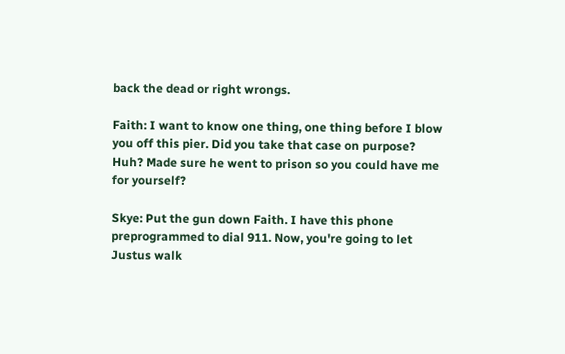back the dead or right wrongs.

Faith: I want to know one thing, one thing before I blow you off this pier. Did you take that case on purpose? Huh? Made sure he went to prison so you could have me for yourself?

Skye: Put the gun down Faith. I have this phone preprogrammed to dial 911. Now, you're going to let Justus walk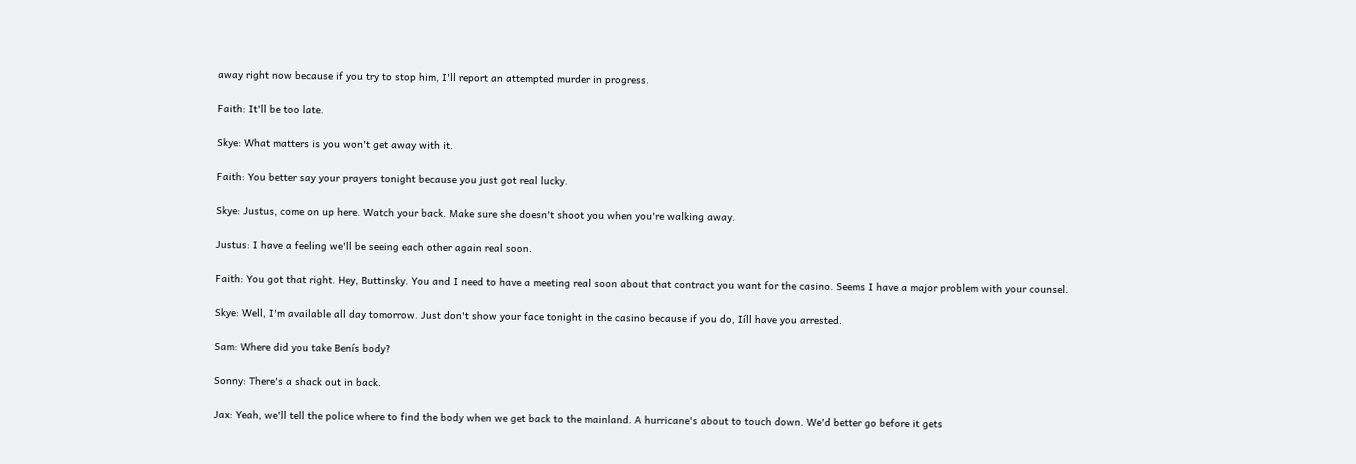away right now because if you try to stop him, I'll report an attempted murder in progress.

Faith: It'll be too late.

Skye: What matters is you won't get away with it.

Faith: You better say your prayers tonight because you just got real lucky.

Skye: Justus, come on up here. Watch your back. Make sure she doesn't shoot you when you're walking away.

Justus: I have a feeling we'll be seeing each other again real soon.

Faith: You got that right. Hey, Buttinsky. You and I need to have a meeting real soon about that contract you want for the casino. Seems I have a major problem with your counsel.

Skye: Well, I'm available all day tomorrow. Just don't show your face tonight in the casino because if you do, Iíll have you arrested.

Sam: Where did you take Benís body?

Sonny: There's a shack out in back.

Jax: Yeah, we'll tell the police where to find the body when we get back to the mainland. A hurricane's about to touch down. We'd better go before it gets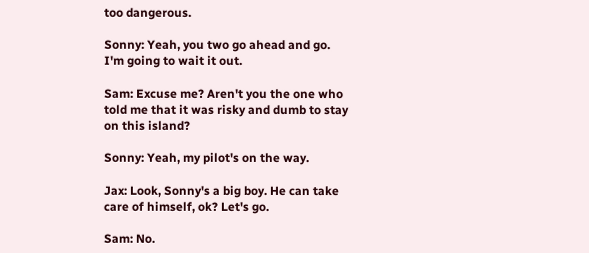too dangerous.

Sonny: Yeah, you two go ahead and go. I'm going to wait it out.

Sam: Excuse me? Aren't you the one who told me that it was risky and dumb to stay on this island?

Sonny: Yeah, my pilot's on the way.

Jax: Look, Sonny's a big boy. He can take care of himself, ok? Let's go.

Sam: No.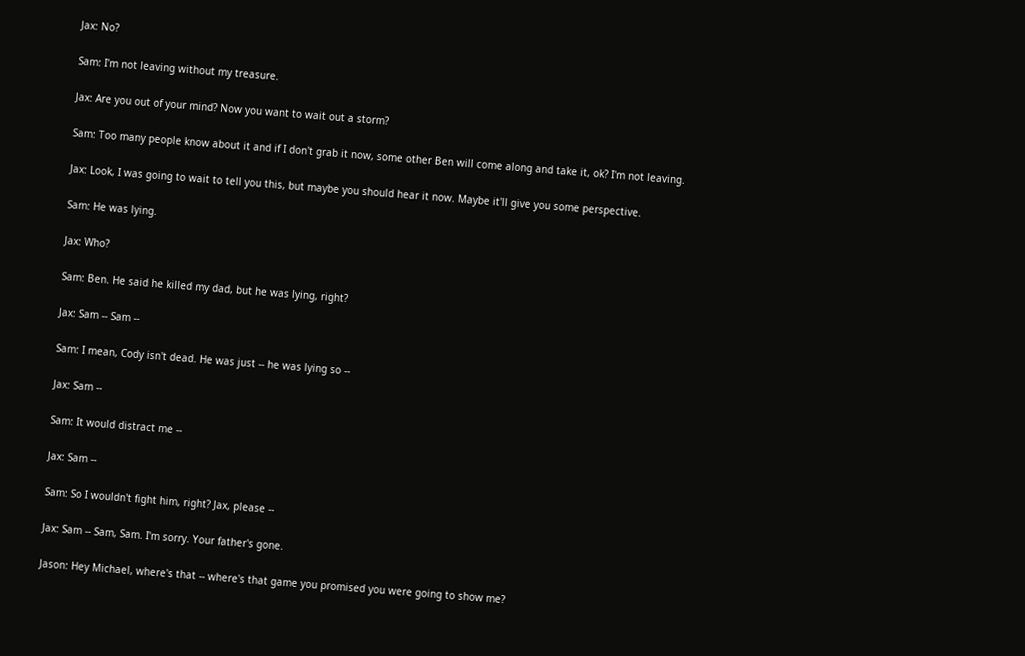Jax: No?

Sam: I'm not leaving without my treasure.

Jax: Are you out of your mind? Now you want to wait out a storm?

Sam: Too many people know about it and if I don't grab it now, some other Ben will come along and take it, ok? I'm not leaving.

Jax: Look, I was going to wait to tell you this, but maybe you should hear it now. Maybe it'll give you some perspective.

Sam: He was lying.

Jax: Who?

Sam: Ben. He said he killed my dad, but he was lying, right?

Jax: Sam -- Sam --

Sam: I mean, Cody isn't dead. He was just -- he was lying so --

Jax: Sam --

Sam: It would distract me --

Jax: Sam --

Sam: So I wouldn't fight him, right? Jax, please --

Jax: Sam -- Sam, Sam. I'm sorry. Your father's gone.

Jason: Hey Michael, where's that -- where's that game you promised you were going to show me?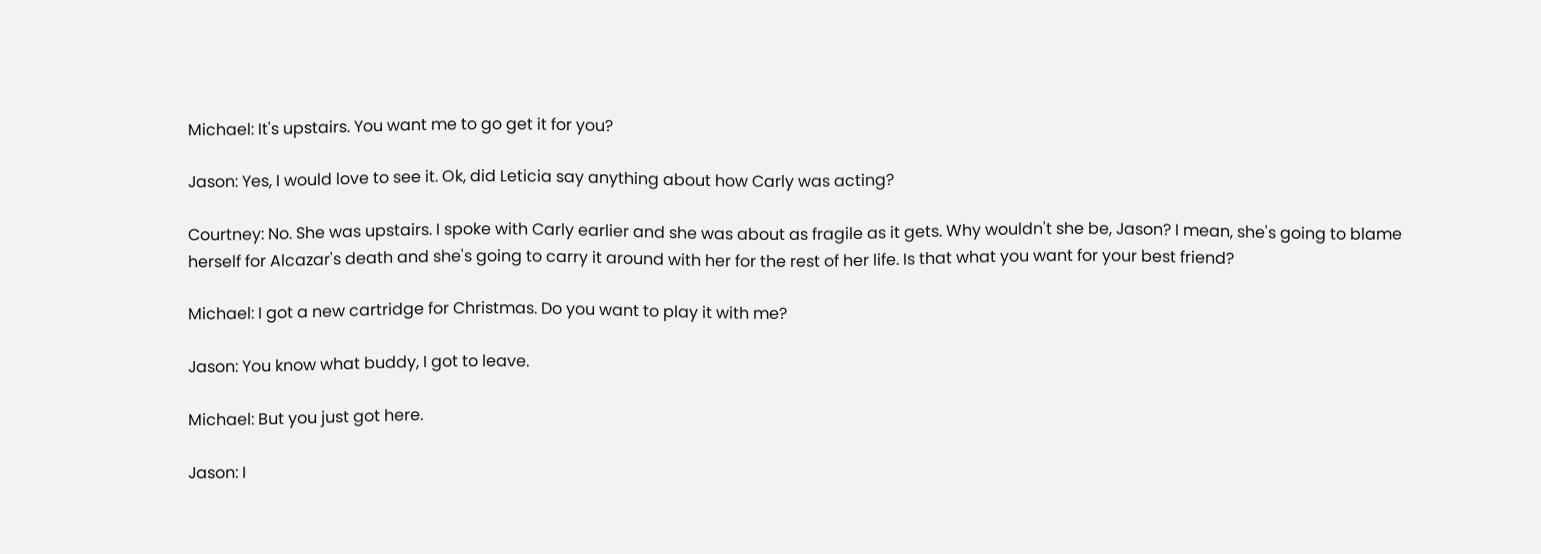Michael: It's upstairs. You want me to go get it for you?

Jason: Yes, I would love to see it. Ok, did Leticia say anything about how Carly was acting?

Courtney: No. She was upstairs. I spoke with Carly earlier and she was about as fragile as it gets. Why wouldn't she be, Jason? I mean, she's going to blame herself for Alcazar's death and she's going to carry it around with her for the rest of her life. Is that what you want for your best friend?

Michael: I got a new cartridge for Christmas. Do you want to play it with me?

Jason: You know what buddy, I got to leave.

Michael: But you just got here.

Jason: I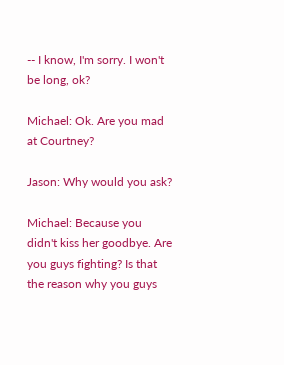-- I know, I'm sorry. I won't be long, ok?

Michael: Ok. Are you mad at Courtney?

Jason: Why would you ask?

Michael: Because you didn't kiss her goodbye. Are you guys fighting? Is that the reason why you guys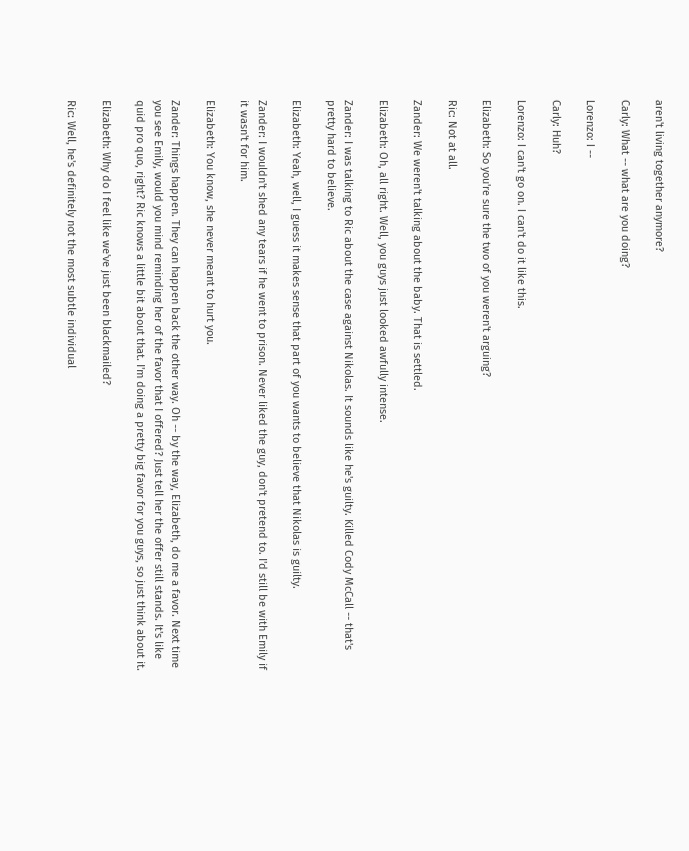aren't living together anymore?

Carly: What -- what are you doing?

Lorenzo: I --

Carly: Huh?

Lorenzo: I can't go on. I can't do it like this.

Elizabeth: So you're sure the two of you weren't arguing?

Ric: Not at all.

Zander: We weren't talking about the baby. That is settled.

Elizabeth: Oh, all right. Well, you guys just looked awfully intense.

Zander: I was talking to Ric about the case against Nikolas. It sounds like he's guilty. Killed Cody McCall -- that's pretty hard to believe.

Elizabeth: Yeah, well, I guess it makes sense that part of you wants to believe that Nikolas is guilty.

Zander: I wouldn't shed any tears if he went to prison. Never liked the guy, don't pretend to. I'd still be with Emily if it wasn't for him.

Elizabeth: You know, she never meant to hurt you.

Zander: Things happen. They can happen back the other way. Oh -- by the way, Elizabeth, do me a favor. Next time you see Emily, would you mind reminding her of the favor that I offered? Just tell her the offer still stands. It's like quid pro quo, right? Ric knows a little bit about that. I'm doing a pretty big favor for you guys, so just think about it.

Elizabeth: Why do I feel like we've just been blackmailed?

Ric: Well, he's definitely not the most subtle individual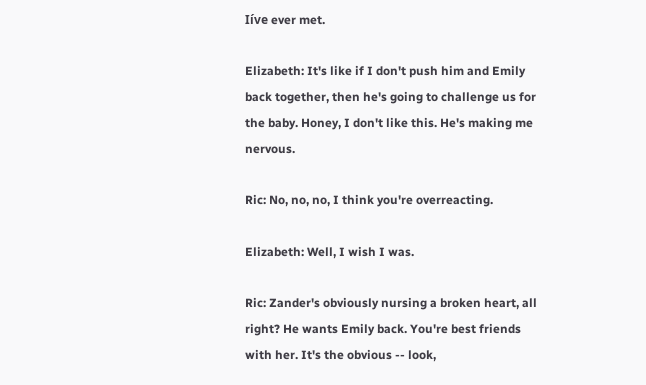Iíve ever met.

Elizabeth: It's like if I don't push him and Emily back together, then he's going to challenge us for the baby. Honey, I don't like this. He's making me nervous.

Ric: No, no, no, I think you're overreacting.

Elizabeth: Well, I wish I was.

Ric: Zander's obviously nursing a broken heart, all right? He wants Emily back. You're best friends with her. It's the obvious -- look,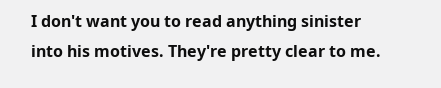I don't want you to read anything sinister into his motives. They're pretty clear to me.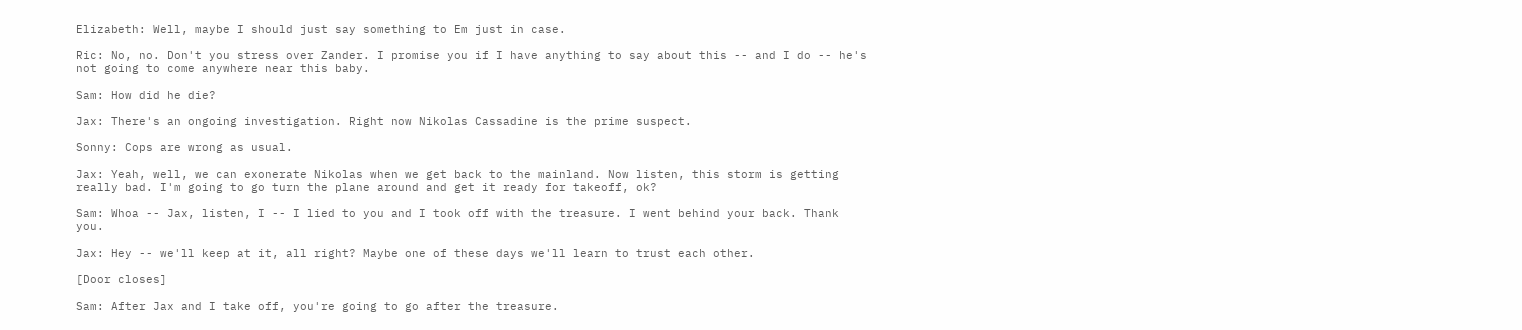Elizabeth: Well, maybe I should just say something to Em just in case.

Ric: No, no. Don't you stress over Zander. I promise you if I have anything to say about this -- and I do -- he's not going to come anywhere near this baby.

Sam: How did he die?

Jax: There's an ongoing investigation. Right now Nikolas Cassadine is the prime suspect.

Sonny: Cops are wrong as usual.

Jax: Yeah, well, we can exonerate Nikolas when we get back to the mainland. Now listen, this storm is getting really bad. I'm going to go turn the plane around and get it ready for takeoff, ok?

Sam: Whoa -- Jax, listen, I -- I lied to you and I took off with the treasure. I went behind your back. Thank you.

Jax: Hey -- we'll keep at it, all right? Maybe one of these days we'll learn to trust each other.

[Door closes]

Sam: After Jax and I take off, you're going to go after the treasure.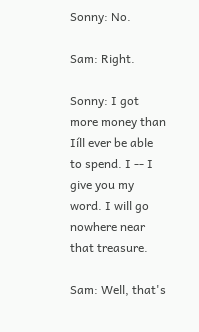Sonny: No.

Sam: Right.

Sonny: I got more money than Iíll ever be able to spend. I -- I give you my word. I will go nowhere near that treasure.

Sam: Well, that's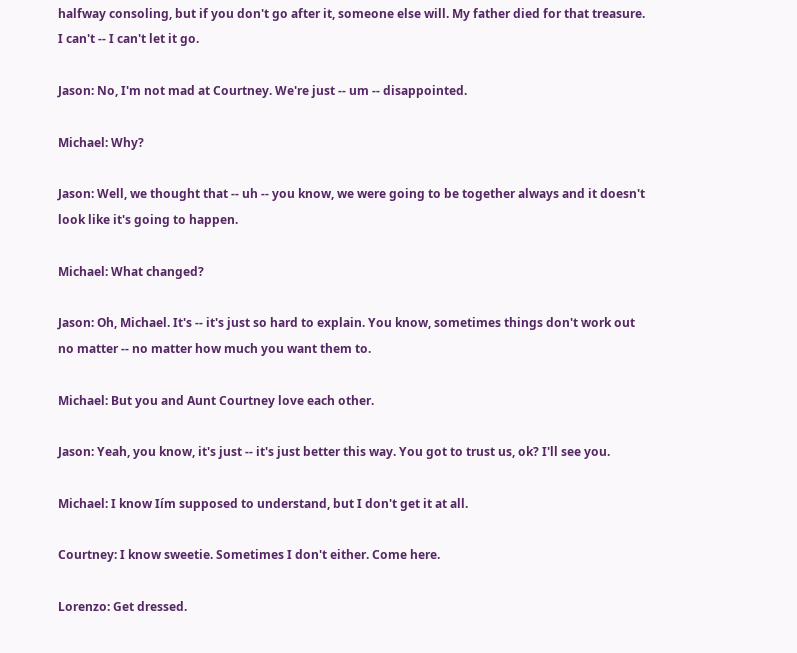halfway consoling, but if you don't go after it, someone else will. My father died for that treasure. I can't -- I can't let it go.

Jason: No, I'm not mad at Courtney. We're just -- um -- disappointed.

Michael: Why?

Jason: Well, we thought that -- uh -- you know, we were going to be together always and it doesn't look like it's going to happen.

Michael: What changed?

Jason: Oh, Michael. It's -- it's just so hard to explain. You know, sometimes things don't work out no matter -- no matter how much you want them to.

Michael: But you and Aunt Courtney love each other.

Jason: Yeah, you know, it's just -- it's just better this way. You got to trust us, ok? I'll see you.

Michael: I know Iím supposed to understand, but I don't get it at all.

Courtney: I know sweetie. Sometimes I don't either. Come here.

Lorenzo: Get dressed.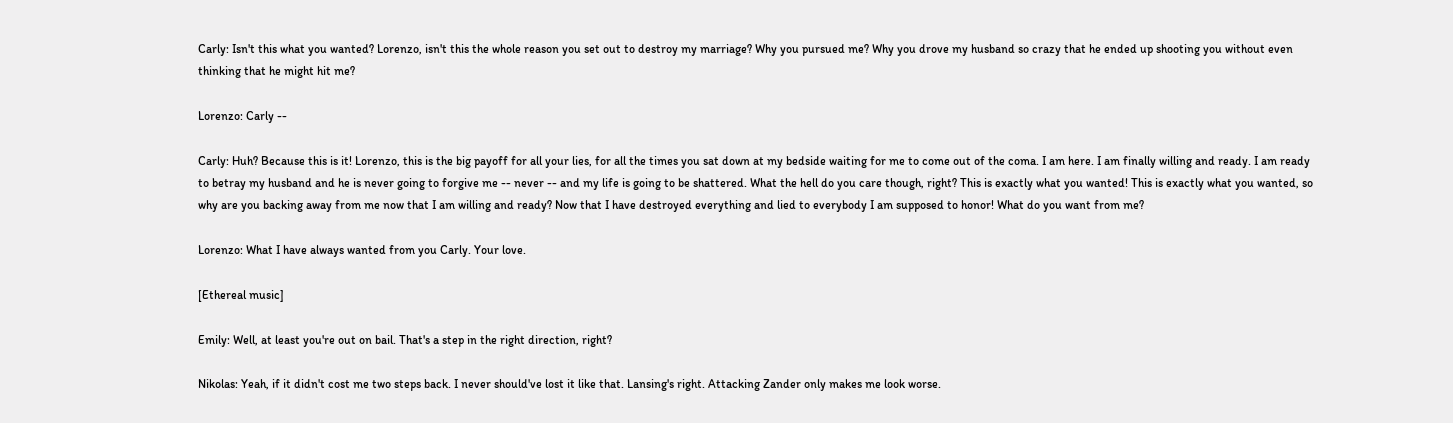Carly: Isn't this what you wanted? Lorenzo, isn't this the whole reason you set out to destroy my marriage? Why you pursued me? Why you drove my husband so crazy that he ended up shooting you without even thinking that he might hit me?

Lorenzo: Carly --

Carly: Huh? Because this is it! Lorenzo, this is the big payoff for all your lies, for all the times you sat down at my bedside waiting for me to come out of the coma. I am here. I am finally willing and ready. I am ready to betray my husband and he is never going to forgive me -- never -- and my life is going to be shattered. What the hell do you care though, right? This is exactly what you wanted! This is exactly what you wanted, so why are you backing away from me now that I am willing and ready? Now that I have destroyed everything and lied to everybody I am supposed to honor! What do you want from me?

Lorenzo: What I have always wanted from you Carly. Your love.

[Ethereal music]

Emily: Well, at least you're out on bail. That's a step in the right direction, right?

Nikolas: Yeah, if it didn't cost me two steps back. I never should've lost it like that. Lansing's right. Attacking Zander only makes me look worse.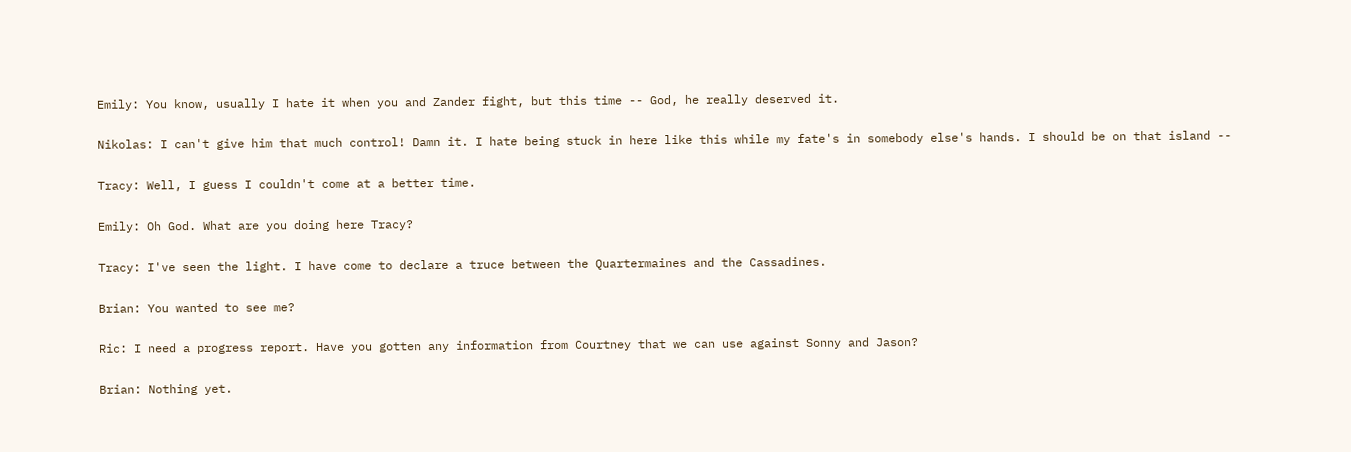Emily: You know, usually I hate it when you and Zander fight, but this time -- God, he really deserved it.

Nikolas: I can't give him that much control! Damn it. I hate being stuck in here like this while my fate's in somebody else's hands. I should be on that island --

Tracy: Well, I guess I couldn't come at a better time.

Emily: Oh God. What are you doing here Tracy?

Tracy: I've seen the light. I have come to declare a truce between the Quartermaines and the Cassadines.

Brian: You wanted to see me?

Ric: I need a progress report. Have you gotten any information from Courtney that we can use against Sonny and Jason?

Brian: Nothing yet.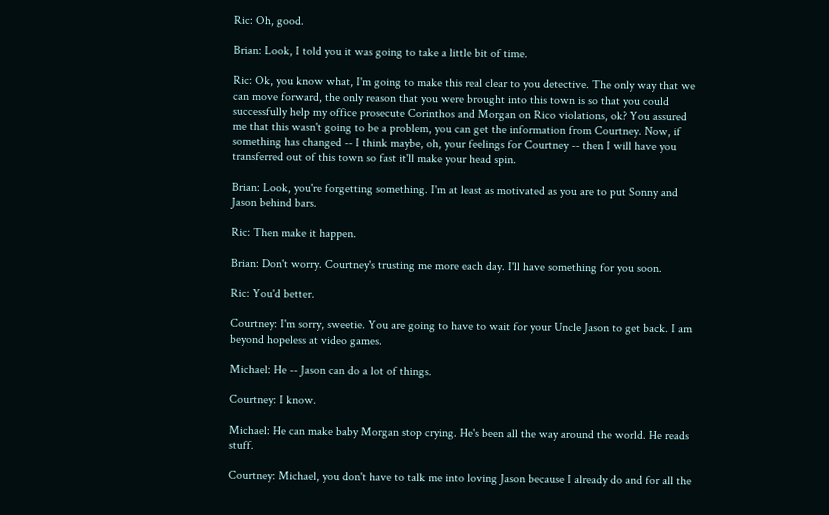Ric: Oh, good.

Brian: Look, I told you it was going to take a little bit of time.

Ric: Ok, you know what, I'm going to make this real clear to you detective. The only way that we can move forward, the only reason that you were brought into this town is so that you could successfully help my office prosecute Corinthos and Morgan on Rico violations, ok? You assured me that this wasn't going to be a problem, you can get the information from Courtney. Now, if something has changed -- I think maybe, oh, your feelings for Courtney -- then I will have you transferred out of this town so fast it'll make your head spin.

Brian: Look, you're forgetting something. I'm at least as motivated as you are to put Sonny and Jason behind bars.

Ric: Then make it happen.

Brian: Don't worry. Courtney's trusting me more each day. I'll have something for you soon.

Ric: You'd better.

Courtney: I'm sorry, sweetie. You are going to have to wait for your Uncle Jason to get back. I am beyond hopeless at video games.

Michael: He -- Jason can do a lot of things.

Courtney: I know.

Michael: He can make baby Morgan stop crying. He's been all the way around the world. He reads stuff.

Courtney: Michael, you don't have to talk me into loving Jason because I already do and for all the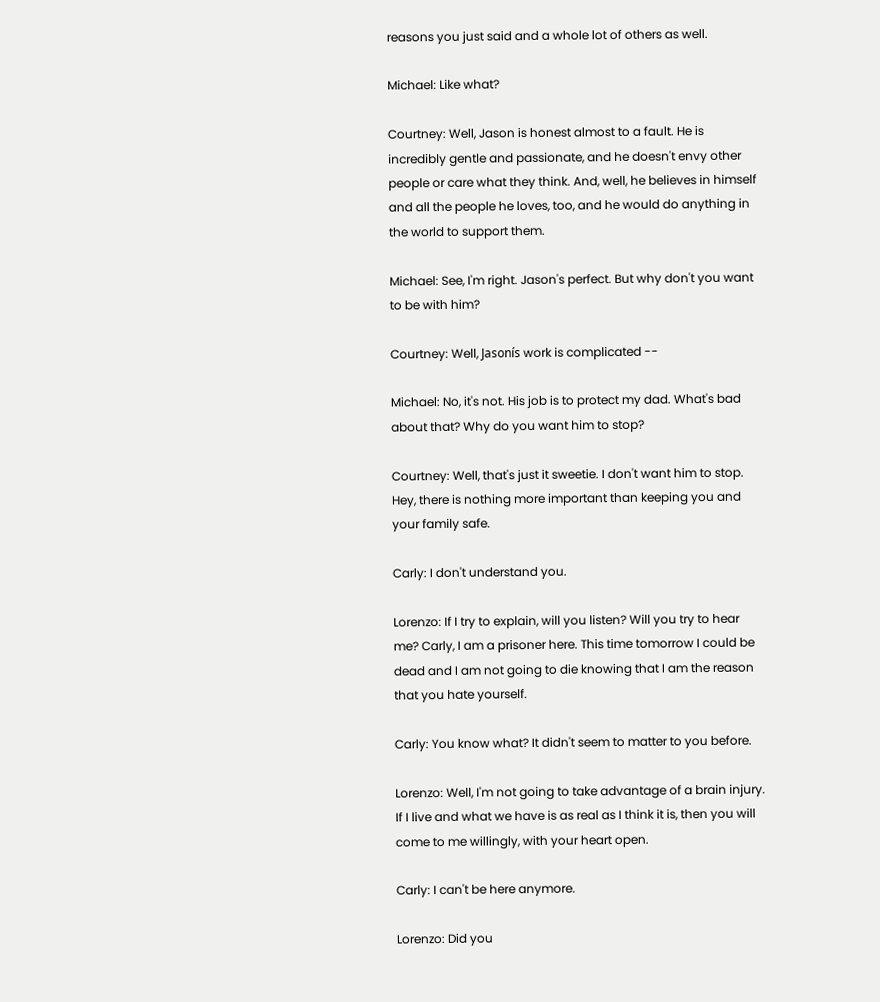reasons you just said and a whole lot of others as well.

Michael: Like what?

Courtney: Well, Jason is honest almost to a fault. He is incredibly gentle and passionate, and he doesn't envy other people or care what they think. And, well, he believes in himself and all the people he loves, too, and he would do anything in the world to support them.

Michael: See, I'm right. Jason's perfect. But why don't you want to be with him?

Courtney: Well, Jasonís work is complicated --

Michael: No, it's not. His job is to protect my dad. What's bad about that? Why do you want him to stop?

Courtney: Well, that's just it sweetie. I don't want him to stop. Hey, there is nothing more important than keeping you and your family safe.

Carly: I don't understand you.

Lorenzo: If I try to explain, will you listen? Will you try to hear me? Carly, I am a prisoner here. This time tomorrow I could be dead and I am not going to die knowing that I am the reason that you hate yourself.

Carly: You know what? It didn't seem to matter to you before.

Lorenzo: Well, I'm not going to take advantage of a brain injury. If I live and what we have is as real as I think it is, then you will come to me willingly, with your heart open.

Carly: I can't be here anymore.

Lorenzo: Did you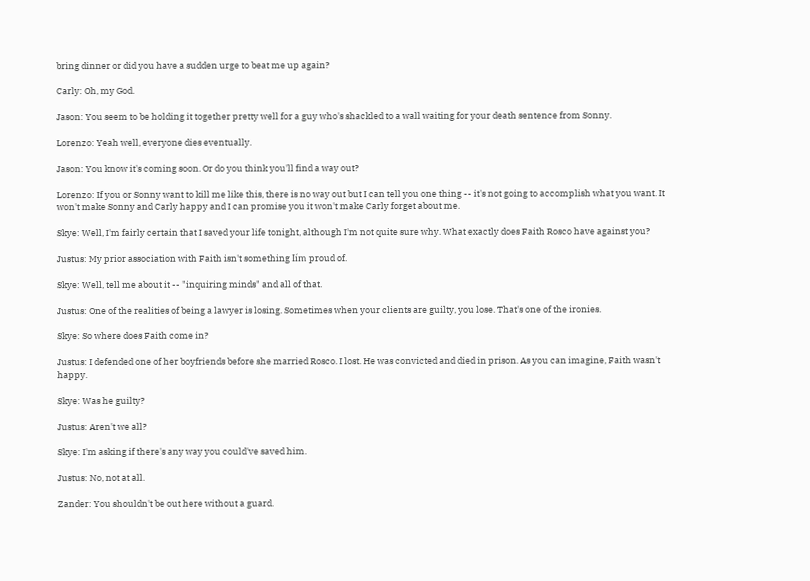bring dinner or did you have a sudden urge to beat me up again?

Carly: Oh, my God.

Jason: You seem to be holding it together pretty well for a guy who's shackled to a wall waiting for your death sentence from Sonny.

Lorenzo: Yeah well, everyone dies eventually.

Jason: You know it's coming soon. Or do you think you'll find a way out?

Lorenzo: If you or Sonny want to kill me like this, there is no way out but I can tell you one thing -- it's not going to accomplish what you want. It won't make Sonny and Carly happy and I can promise you it won't make Carly forget about me.

Skye: Well, I'm fairly certain that I saved your life tonight, although I'm not quite sure why. What exactly does Faith Rosco have against you?

Justus: My prior association with Faith isn't something Iím proud of.

Skye: Well, tell me about it -- "inquiring minds" and all of that.

Justus: One of the realities of being a lawyer is losing. Sometimes when your clients are guilty, you lose. That's one of the ironies.

Skye: So where does Faith come in?

Justus: I defended one of her boyfriends before she married Rosco. I lost. He was convicted and died in prison. As you can imagine, Faith wasn't happy.

Skye: Was he guilty?

Justus: Aren't we all?

Skye: I'm asking if there's any way you could've saved him.

Justus: No, not at all.

Zander: You shouldn't be out here without a guard.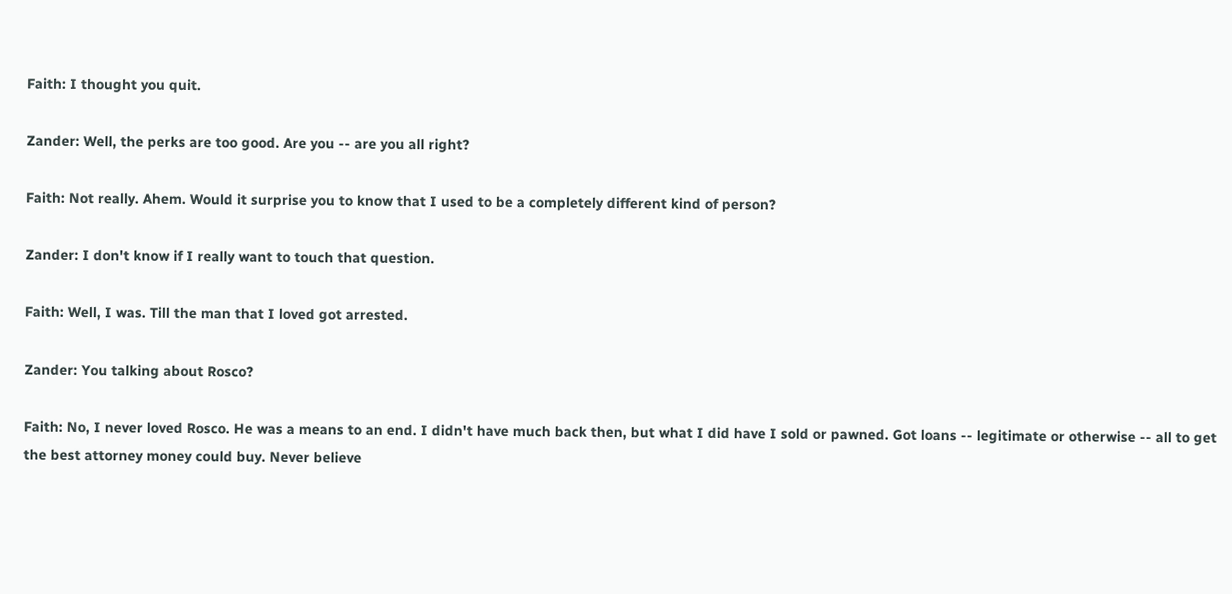Faith: I thought you quit.

Zander: Well, the perks are too good. Are you -- are you all right?

Faith: Not really. Ahem. Would it surprise you to know that I used to be a completely different kind of person?

Zander: I don't know if I really want to touch that question.

Faith: Well, I was. Till the man that I loved got arrested.

Zander: You talking about Rosco?

Faith: No, I never loved Rosco. He was a means to an end. I didn't have much back then, but what I did have I sold or pawned. Got loans -- legitimate or otherwise -- all to get the best attorney money could buy. Never believe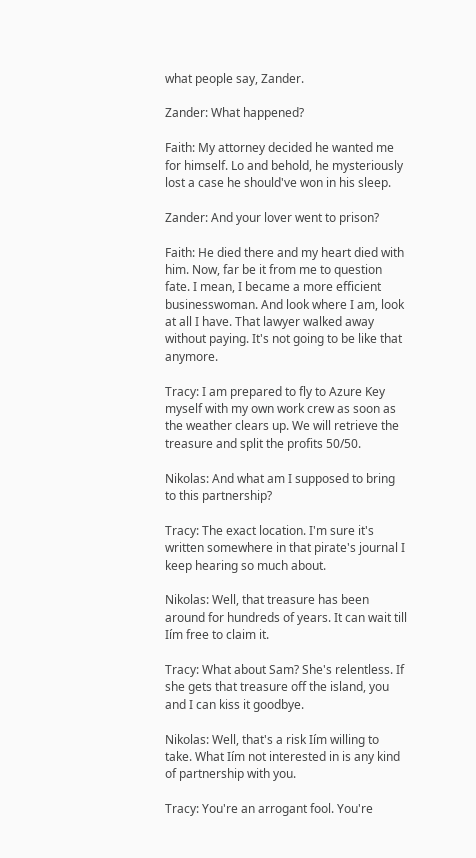what people say, Zander.

Zander: What happened?

Faith: My attorney decided he wanted me for himself. Lo and behold, he mysteriously lost a case he should've won in his sleep.

Zander: And your lover went to prison?

Faith: He died there and my heart died with him. Now, far be it from me to question fate. I mean, I became a more efficient businesswoman. And look where I am, look at all I have. That lawyer walked away without paying. It's not going to be like that anymore.

Tracy: I am prepared to fly to Azure Key myself with my own work crew as soon as the weather clears up. We will retrieve the treasure and split the profits 50/50.

Nikolas: And what am I supposed to bring to this partnership?

Tracy: The exact location. I'm sure it's written somewhere in that pirate's journal I keep hearing so much about.

Nikolas: Well, that treasure has been around for hundreds of years. It can wait till Iím free to claim it.

Tracy: What about Sam? She's relentless. If she gets that treasure off the island, you and I can kiss it goodbye.

Nikolas: Well, that's a risk Iím willing to take. What Iím not interested in is any kind of partnership with you.

Tracy: You're an arrogant fool. You're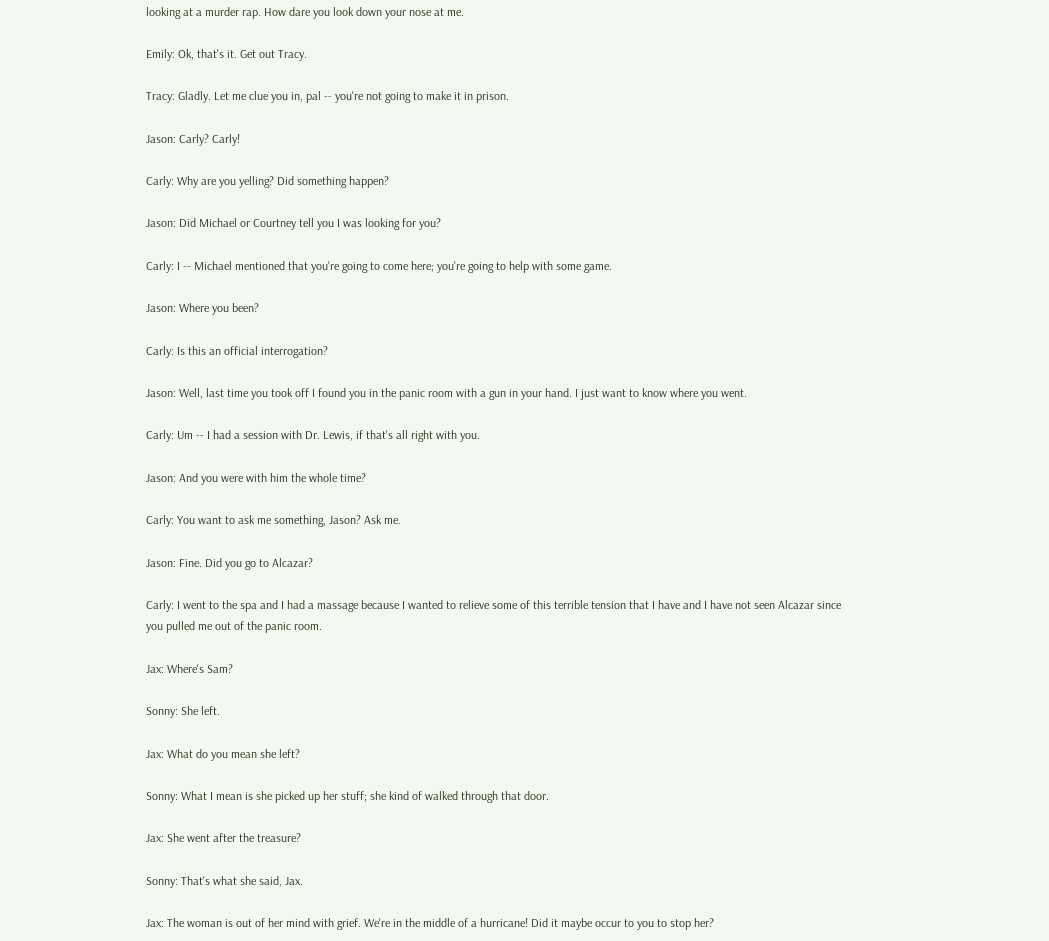looking at a murder rap. How dare you look down your nose at me.

Emily: Ok, that's it. Get out Tracy.

Tracy: Gladly. Let me clue you in, pal -- you're not going to make it in prison.

Jason: Carly? Carly!

Carly: Why are you yelling? Did something happen?

Jason: Did Michael or Courtney tell you I was looking for you?

Carly: I -- Michael mentioned that you're going to come here; you're going to help with some game.

Jason: Where you been?

Carly: Is this an official interrogation?

Jason: Well, last time you took off I found you in the panic room with a gun in your hand. I just want to know where you went.

Carly: Um -- I had a session with Dr. Lewis, if that's all right with you.

Jason: And you were with him the whole time?

Carly: You want to ask me something, Jason? Ask me.

Jason: Fine. Did you go to Alcazar?

Carly: I went to the spa and I had a massage because I wanted to relieve some of this terrible tension that I have and I have not seen Alcazar since you pulled me out of the panic room.

Jax: Where's Sam?

Sonny: She left.

Jax: What do you mean she left?

Sonny: What I mean is she picked up her stuff; she kind of walked through that door.

Jax: She went after the treasure?

Sonny: That's what she said, Jax.

Jax: The woman is out of her mind with grief. We're in the middle of a hurricane! Did it maybe occur to you to stop her?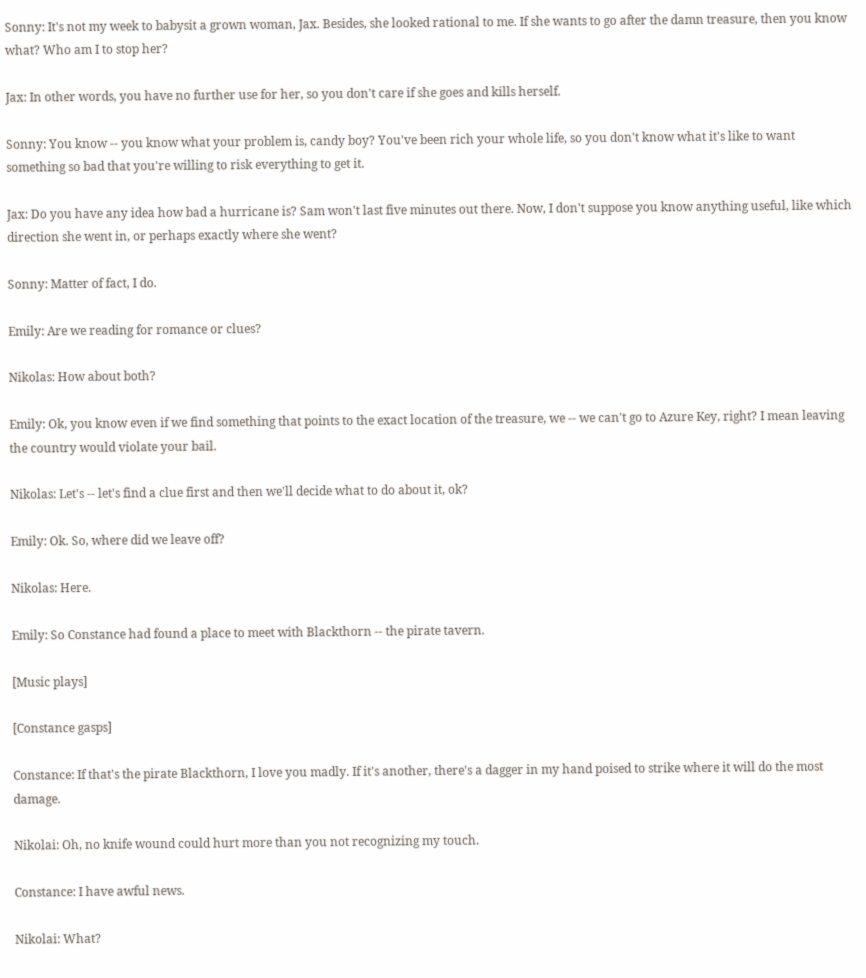Sonny: It's not my week to babysit a grown woman, Jax. Besides, she looked rational to me. If she wants to go after the damn treasure, then you know what? Who am I to stop her?

Jax: In other words, you have no further use for her, so you don't care if she goes and kills herself.

Sonny: You know -- you know what your problem is, candy boy? You've been rich your whole life, so you don't know what it's like to want something so bad that you're willing to risk everything to get it.

Jax: Do you have any idea how bad a hurricane is? Sam won't last five minutes out there. Now, I don't suppose you know anything useful, like which direction she went in, or perhaps exactly where she went?

Sonny: Matter of fact, I do.

Emily: Are we reading for romance or clues?

Nikolas: How about both?

Emily: Ok, you know even if we find something that points to the exact location of the treasure, we -- we can't go to Azure Key, right? I mean leaving the country would violate your bail.

Nikolas: Let's -- let's find a clue first and then we'll decide what to do about it, ok?

Emily: Ok. So, where did we leave off?

Nikolas: Here.

Emily: So Constance had found a place to meet with Blackthorn -- the pirate tavern.

[Music plays]

[Constance gasps]

Constance: If that's the pirate Blackthorn, I love you madly. If it's another, there's a dagger in my hand poised to strike where it will do the most damage.

Nikolai: Oh, no knife wound could hurt more than you not recognizing my touch.

Constance: I have awful news.

Nikolai: What?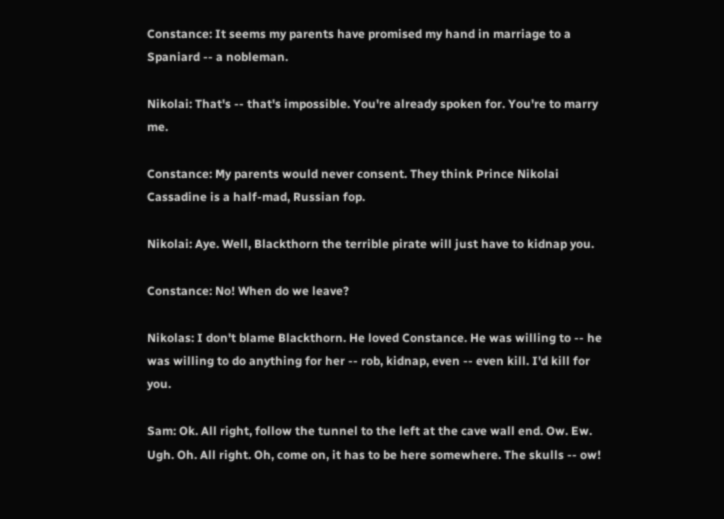Constance: It seems my parents have promised my hand in marriage to a Spaniard -- a nobleman.

Nikolai: That's -- that's impossible. You're already spoken for. You're to marry me.

Constance: My parents would never consent. They think Prince Nikolai Cassadine is a half-mad, Russian fop.

Nikolai: Aye. Well, Blackthorn the terrible pirate will just have to kidnap you.

Constance: No! When do we leave?

Nikolas: I don't blame Blackthorn. He loved Constance. He was willing to -- he was willing to do anything for her -- rob, kidnap, even -- even kill. I'd kill for you.

Sam: Ok. All right, follow the tunnel to the left at the cave wall end. Ow. Ew. Ugh. Oh. All right. Oh, come on, it has to be here somewhere. The skulls -- ow!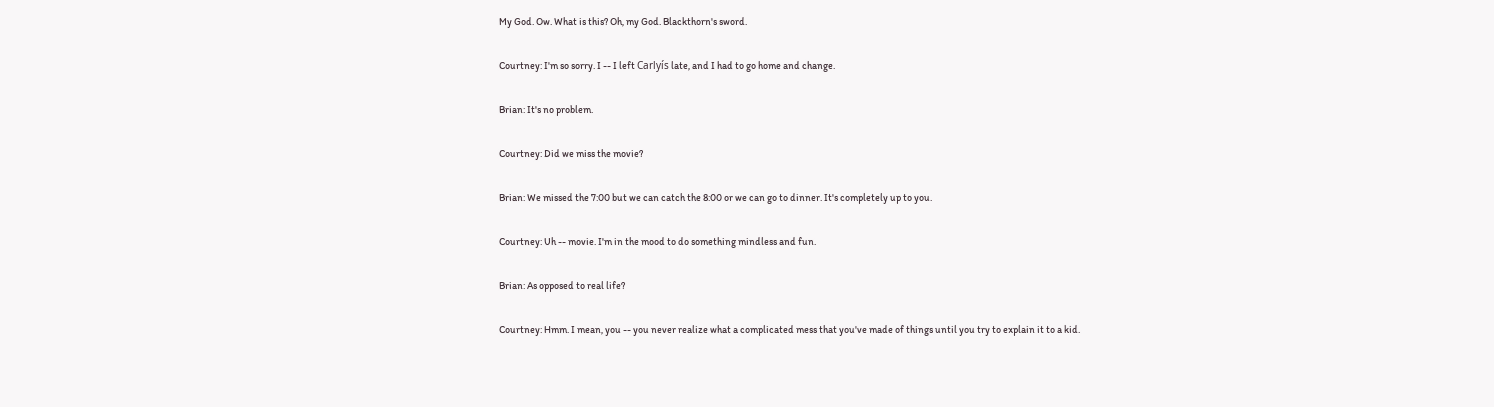My God. Ow. What is this? Oh, my God. Blackthorn's sword.

Courtney: I'm so sorry. I -- I left Carlyís late, and I had to go home and change.

Brian: It's no problem.

Courtney: Did we miss the movie?

Brian: We missed the 7:00 but we can catch the 8:00 or we can go to dinner. It's completely up to you.

Courtney: Uh -- movie. I'm in the mood to do something mindless and fun.

Brian: As opposed to real life?

Courtney: Hmm. I mean, you -- you never realize what a complicated mess that you've made of things until you try to explain it to a kid.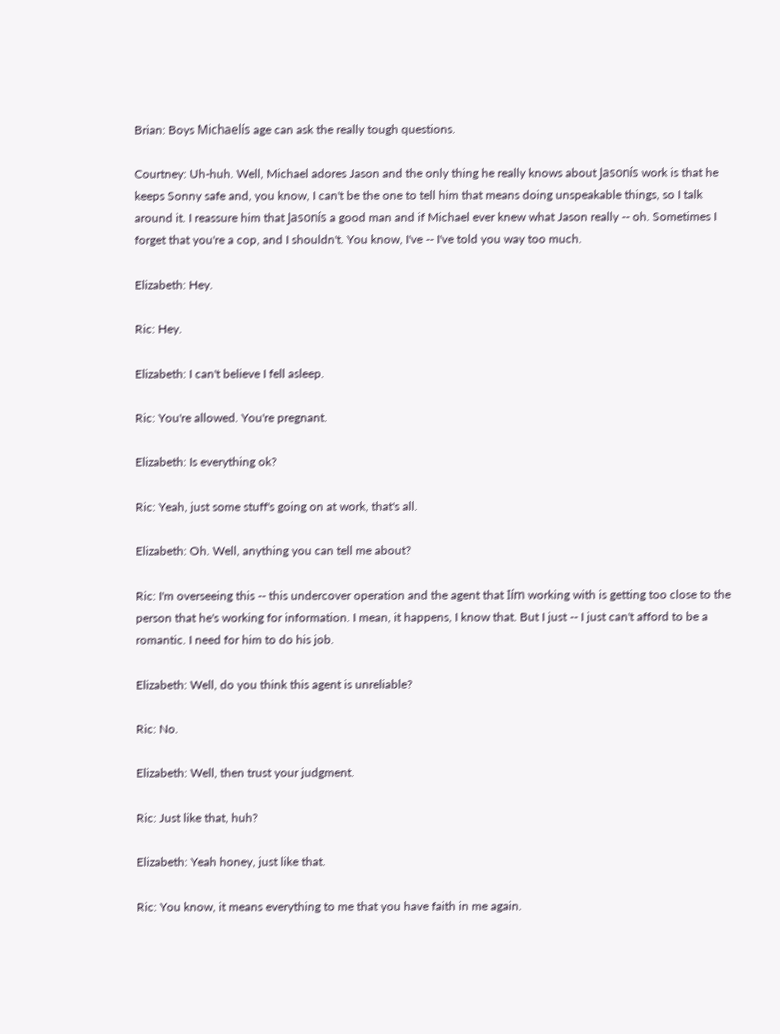Brian: Boys Michaelís age can ask the really tough questions.

Courtney: Uh-huh. Well, Michael adores Jason and the only thing he really knows about Jasonís work is that he keeps Sonny safe and, you know, I can't be the one to tell him that means doing unspeakable things, so I talk around it. I reassure him that Jasonís a good man and if Michael ever knew what Jason really -- oh. Sometimes I forget that you're a cop, and I shouldn't. You know, I've -- I've told you way too much.

Elizabeth: Hey.

Ric: Hey.

Elizabeth: I can't believe I fell asleep.

Ric: You're allowed. You're pregnant.

Elizabeth: Is everything ok?

Ric: Yeah, just some stuff's going on at work, that's all.

Elizabeth: Oh. Well, anything you can tell me about?

Ric: I'm overseeing this -- this undercover operation and the agent that Iím working with is getting too close to the person that he's working for information. I mean, it happens, I know that. But I just -- I just can't afford to be a romantic. I need for him to do his job.

Elizabeth: Well, do you think this agent is unreliable?

Ric: No.

Elizabeth: Well, then trust your judgment.

Ric: Just like that, huh?

Elizabeth: Yeah honey, just like that.

Ric: You know, it means everything to me that you have faith in me again.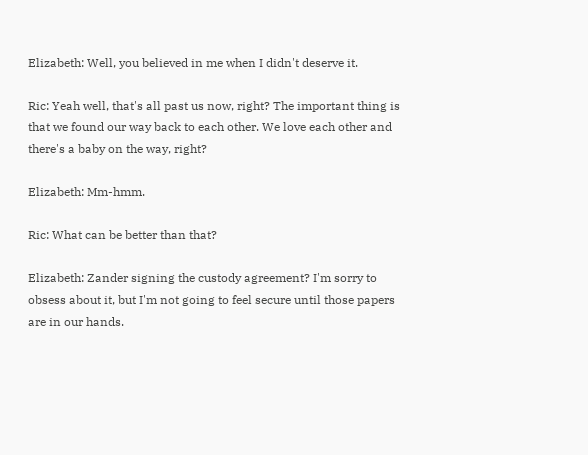Elizabeth: Well, you believed in me when I didn't deserve it.

Ric: Yeah well, that's all past us now, right? The important thing is that we found our way back to each other. We love each other and there's a baby on the way, right?

Elizabeth: Mm-hmm.

Ric: What can be better than that?

Elizabeth: Zander signing the custody agreement? I'm sorry to obsess about it, but I'm not going to feel secure until those papers are in our hands.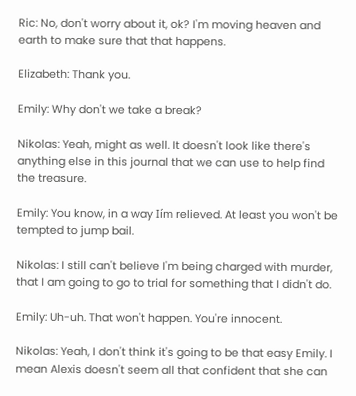Ric: No, don't worry about it, ok? I'm moving heaven and earth to make sure that that happens.

Elizabeth: Thank you.

Emily: Why don't we take a break?

Nikolas: Yeah, might as well. It doesn't look like there's anything else in this journal that we can use to help find the treasure.

Emily: You know, in a way Iím relieved. At least you won't be tempted to jump bail.

Nikolas: I still can't believe I'm being charged with murder, that I am going to go to trial for something that I didn't do.

Emily: Uh-uh. That won't happen. You're innocent.

Nikolas: Yeah, I don't think it's going to be that easy Emily. I mean Alexis doesn't seem all that confident that she can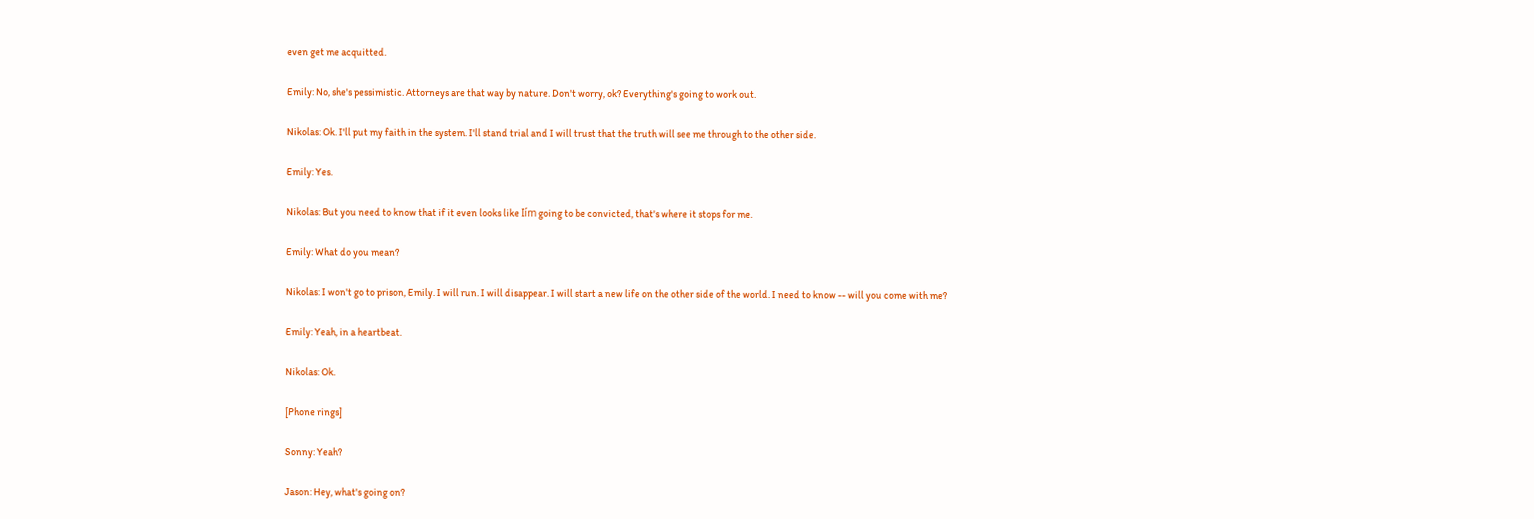even get me acquitted.

Emily: No, she's pessimistic. Attorneys are that way by nature. Don't worry, ok? Everything's going to work out.

Nikolas: Ok. I'll put my faith in the system. I'll stand trial and I will trust that the truth will see me through to the other side.

Emily: Yes.

Nikolas: But you need to know that if it even looks like Iím going to be convicted, that's where it stops for me.

Emily: What do you mean?

Nikolas: I won't go to prison, Emily. I will run. I will disappear. I will start a new life on the other side of the world. I need to know -- will you come with me?

Emily: Yeah, in a heartbeat.

Nikolas: Ok.

[Phone rings]

Sonny: Yeah?

Jason: Hey, what's going on?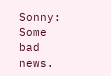Sonny: Some bad news.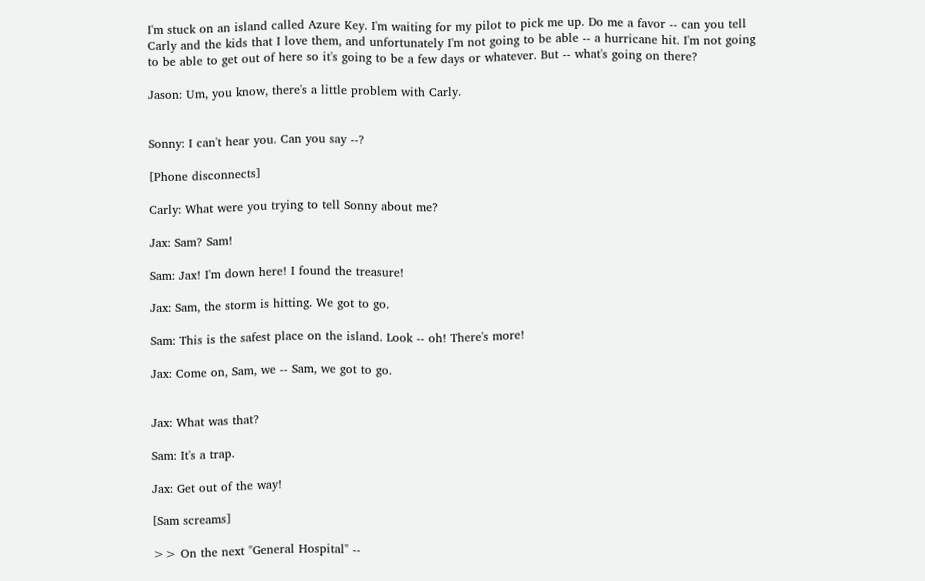I'm stuck on an island called Azure Key. I'm waiting for my pilot to pick me up. Do me a favor -- can you tell Carly and the kids that I love them, and unfortunately I'm not going to be able -- a hurricane hit. I'm not going to be able to get out of here so it's going to be a few days or whatever. But -- what's going on there?

Jason: Um, you know, there's a little problem with Carly.


Sonny: I can't hear you. Can you say --?

[Phone disconnects]

Carly: What were you trying to tell Sonny about me?

Jax: Sam? Sam!

Sam: Jax! I'm down here! I found the treasure!

Jax: Sam, the storm is hitting. We got to go.

Sam: This is the safest place on the island. Look -- oh! There's more!

Jax: Come on, Sam, we -- Sam, we got to go.


Jax: What was that?

Sam: It's a trap.

Jax: Get out of the way!

[Sam screams]

>> On the next "General Hospital" --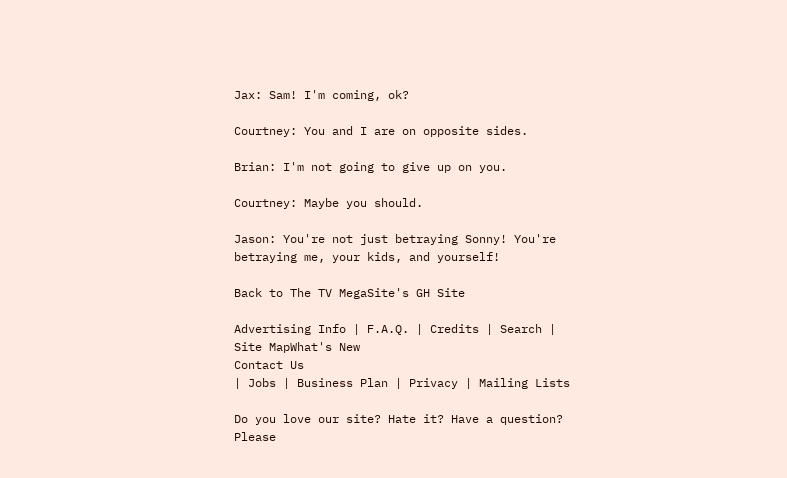Jax: Sam! I'm coming, ok?

Courtney: You and I are on opposite sides.

Brian: I'm not going to give up on you.

Courtney: Maybe you should.

Jason: You're not just betraying Sonny! You're betraying me, your kids, and yourself!

Back to The TV MegaSite's GH Site

Advertising Info | F.A.Q. | Credits | Search | Site MapWhat's New
Contact Us
| Jobs | Business Plan | Privacy | Mailing Lists

Do you love our site? Hate it? Have a question?  Please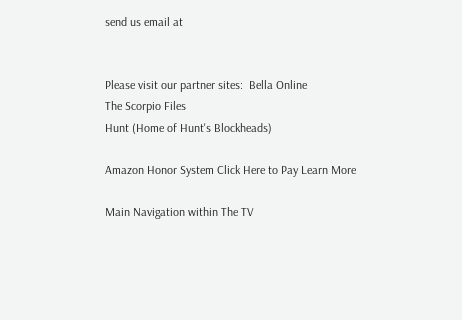send us email at


Please visit our partner sites:  Bella Online
The Scorpio Files
Hunt (Home of Hunt's Blockheads)

Amazon Honor System Click Here to Pay Learn More

Main Navigation within The TV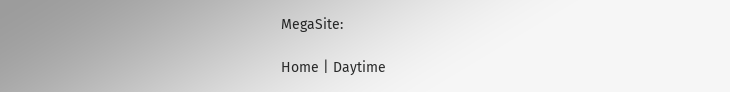MegaSite:

Home | Daytime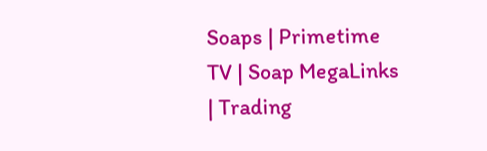Soaps | Primetime TV | Soap MegaLinks | Trading